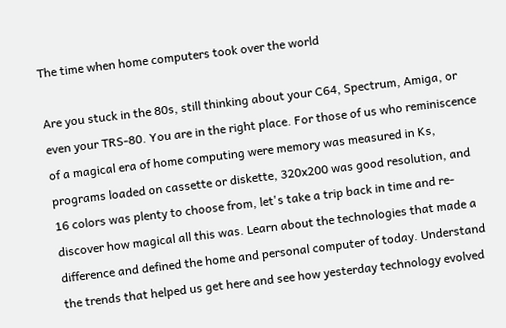The time when home computers took over the world

Are you stuck in the 80s, still thinking about your C64, Spectrum, Amiga, or even your TRS-80. You are in the right place. For those of us who reminiscence of a magical era of home computing were memory was measured in Ks, programs loaded on cassette or diskette, 320x200 was good resolution, and 16 colors was plenty to choose from, let's take a trip back in time and re-discover how magical all this was. Learn about the technologies that made a difference and defined the home and personal computer of today. Understand the trends that helped us get here and see how yesterday technology evolved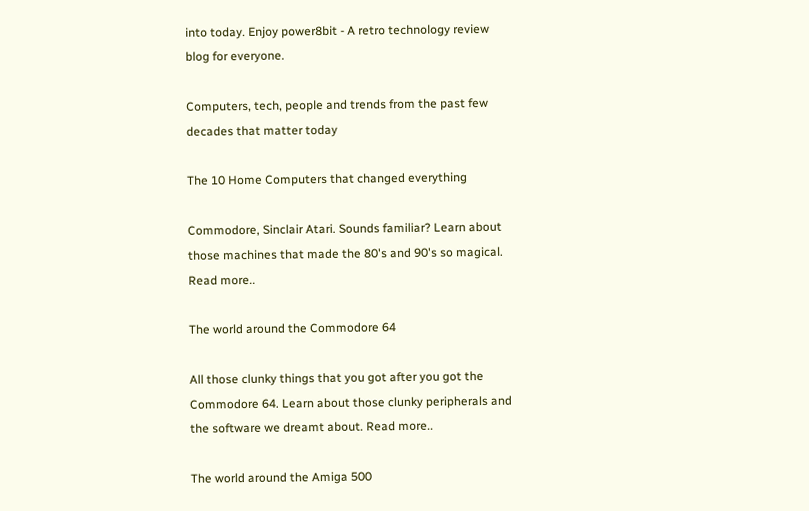into today. Enjoy power8bit - A retro technology review blog for everyone.

Computers, tech, people and trends from the past few decades that matter today

The 10 Home Computers that changed everything

Commodore, Sinclair Atari. Sounds familiar? Learn about those machines that made the 80's and 90's so magical.  Read more..

The world around the Commodore 64

All those clunky things that you got after you got the Commodore 64. Learn about those clunky peripherals and the software we dreamt about. Read more..

The world around the Amiga 500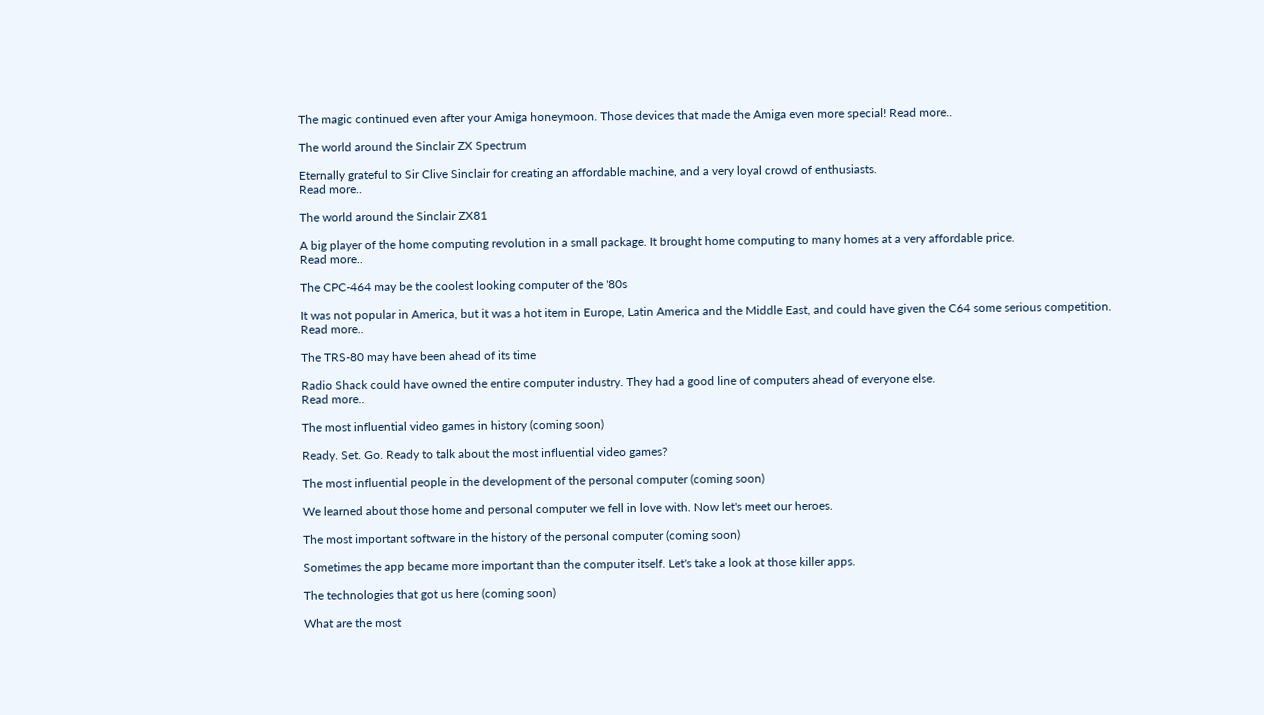The magic continued even after your Amiga honeymoon. Those devices that made the Amiga even more special! Read more..

The world around the Sinclair ZX Spectrum

Eternally grateful to Sir Clive Sinclair for creating an affordable machine, and a very loyal crowd of enthusiasts.
Read more..

The world around the Sinclair ZX81

A big player of the home computing revolution in a small package. It brought home computing to many homes at a very affordable price.
Read more..

The CPC-464 may be the coolest looking computer of the '80s

It was not popular in America, but it was a hot item in Europe, Latin America and the Middle East, and could have given the C64 some serious competition.
Read more..

The TRS-80 may have been ahead of its time

Radio Shack could have owned the entire computer industry. They had a good line of computers ahead of everyone else.
Read more..

The most influential video games in history (coming soon)

Ready. Set. Go. Ready to talk about the most influential video games?

The most influential people in the development of the personal computer (coming soon)

We learned about those home and personal computer we fell in love with. Now let's meet our heroes.

The most important software in the history of the personal computer (coming soon)

Sometimes the app became more important than the computer itself. Let's take a look at those killer apps.

The technologies that got us here (coming soon)

What are the most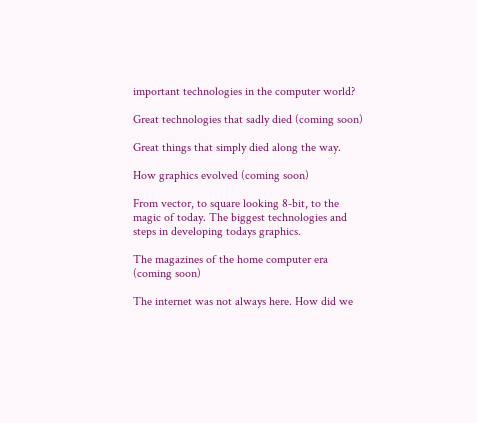important technologies in the computer world?

Great technologies that sadly died (coming soon)

Great things that simply died along the way.

How graphics evolved (coming soon)

From vector, to square looking 8-bit, to the magic of today. The biggest technologies and steps in developing todays graphics.

The magazines of the home computer era (coming soon)

The internet was not always here. How did we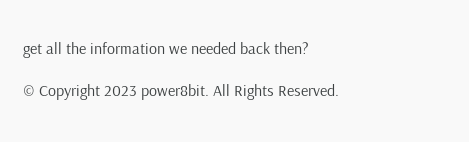get all the information we needed back then?

© Copyright 2023 power8bit. All Rights Reserved.